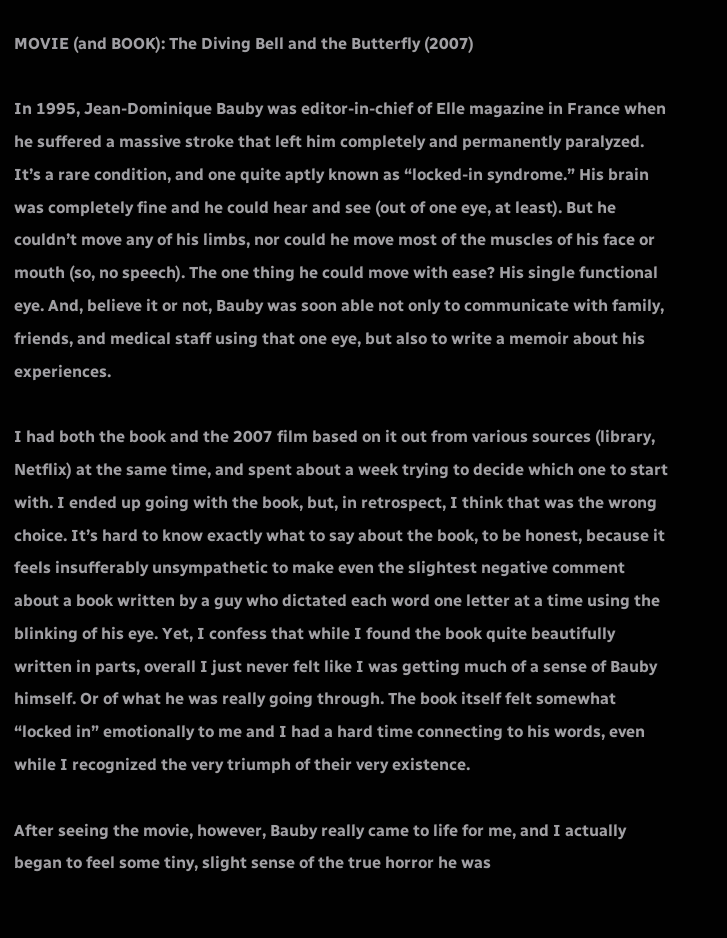MOVIE (and BOOK): The Diving Bell and the Butterfly (2007)

In 1995, Jean-Dominique Bauby was editor-in-chief of Elle magazine in France when he suffered a massive stroke that left him completely and permanently paralyzed. It’s a rare condition, and one quite aptly known as “locked-in syndrome.” His brain was completely fine and he could hear and see (out of one eye, at least). But he couldn’t move any of his limbs, nor could he move most of the muscles of his face or mouth (so, no speech). The one thing he could move with ease? His single functional  eye. And, believe it or not, Bauby was soon able not only to communicate with family, friends, and medical staff using that one eye, but also to write a memoir about his experiences.

I had both the book and the 2007 film based on it out from various sources (library, Netflix) at the same time, and spent about a week trying to decide which one to start with. I ended up going with the book, but, in retrospect, I think that was the wrong choice. It’s hard to know exactly what to say about the book, to be honest, because it feels insufferably unsympathetic to make even the slightest negative comment about a book written by a guy who dictated each word one letter at a time using the blinking of his eye. Yet, I confess that while I found the book quite beautifully written in parts, overall I just never felt like I was getting much of a sense of Bauby himself. Or of what he was really going through. The book itself felt somewhat “locked in” emotionally to me and I had a hard time connecting to his words, even while I recognized the very triumph of their very existence.

After seeing the movie, however, Bauby really came to life for me, and I actually began to feel some tiny, slight sense of the true horror he was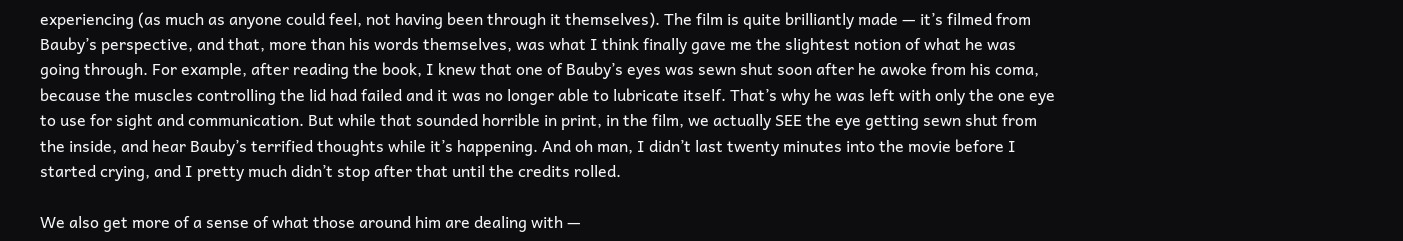experiencing (as much as anyone could feel, not having been through it themselves). The film is quite brilliantly made — it’s filmed from Bauby’s perspective, and that, more than his words themselves, was what I think finally gave me the slightest notion of what he was going through. For example, after reading the book, I knew that one of Bauby’s eyes was sewn shut soon after he awoke from his coma, because the muscles controlling the lid had failed and it was no longer able to lubricate itself. That’s why he was left with only the one eye to use for sight and communication. But while that sounded horrible in print, in the film, we actually SEE the eye getting sewn shut from the inside, and hear Bauby’s terrified thoughts while it’s happening. And oh man, I didn’t last twenty minutes into the movie before I started crying, and I pretty much didn’t stop after that until the credits rolled.

We also get more of a sense of what those around him are dealing with —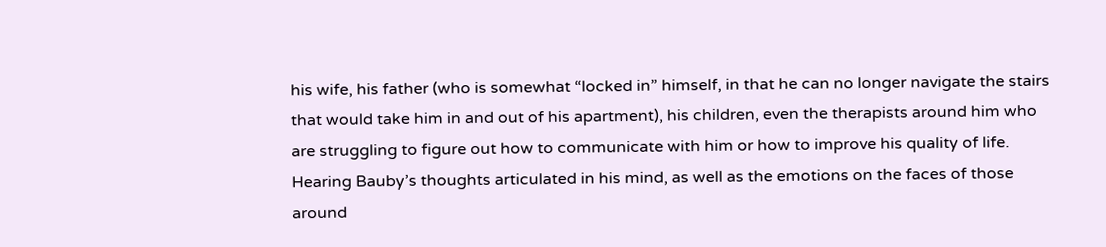his wife, his father (who is somewhat “locked in” himself, in that he can no longer navigate the stairs that would take him in and out of his apartment), his children, even the therapists around him who are struggling to figure out how to communicate with him or how to improve his quality of life.  Hearing Bauby’s thoughts articulated in his mind, as well as the emotions on the faces of those around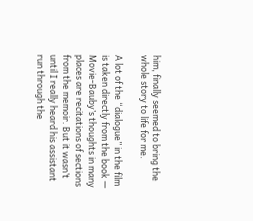him, finally seemed to bring the whole story to life for me.

A lot of the “dialogue” in the film is taken directly from the book — Movie-Bauby’s thoughts in many places are recitations of sections from the memoir. But it wasn’t until I really heard his assistant run through the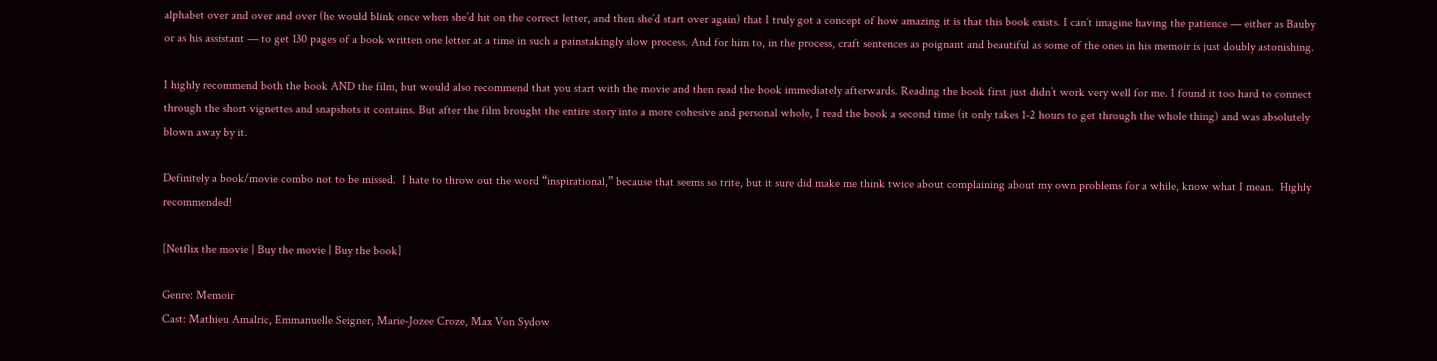alphabet over and over and over (he would blink once when she’d hit on the correct letter, and then she’d start over again) that I truly got a concept of how amazing it is that this book exists. I can’t imagine having the patience — either as Bauby or as his assistant — to get 130 pages of a book written one letter at a time in such a painstakingly slow process. And for him to, in the process, craft sentences as poignant and beautiful as some of the ones in his memoir is just doubly astonishing.

I highly recommend both the book AND the film, but would also recommend that you start with the movie and then read the book immediately afterwards. Reading the book first just didn’t work very well for me. I found it too hard to connect through the short vignettes and snapshots it contains. But after the film brought the entire story into a more cohesive and personal whole, I read the book a second time (it only takes 1-2 hours to get through the whole thing) and was absolutely blown away by it.

Definitely a book/movie combo not to be missed.  I hate to throw out the word “inspirational,” because that seems so trite, but it sure did make me think twice about complaining about my own problems for a while, know what I mean.  Highly recommended!

[Netflix the movie | Buy the movie | Buy the book]

Genre: Memoir
Cast: Mathieu Amalric, Emmanuelle Seigner, Marie-Jozee Croze, Max Von Sydow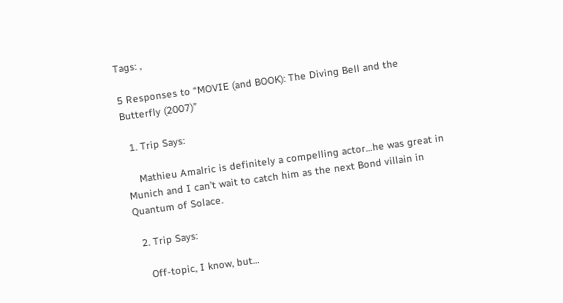Tags: ,

5 Responses to “MOVIE (and BOOK): The Diving Bell and the Butterfly (2007)”

  1. Trip Says:

    Mathieu Amalric is definitely a compelling actor…he was great in Munich and I can’t wait to catch him as the next Bond villain in Quantum of Solace.

  2. Trip Says:

    Off-topic, I know, but…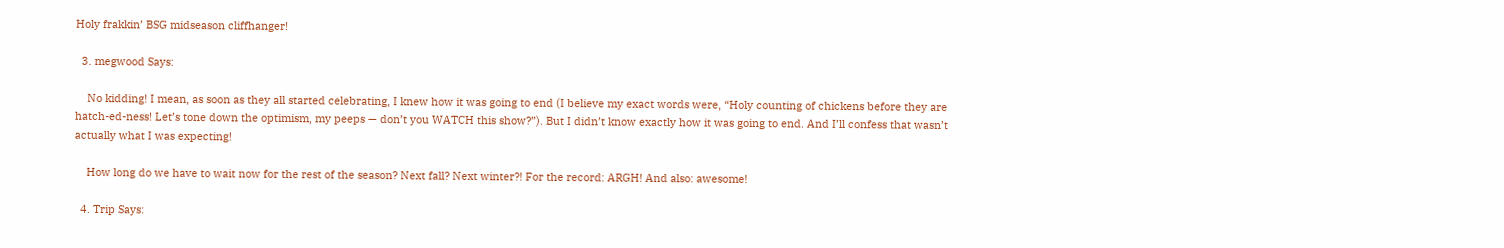Holy frakkin’ BSG midseason cliffhanger!

  3. megwood Says:

    No kidding! I mean, as soon as they all started celebrating, I knew how it was going to end (I believe my exact words were, “Holy counting of chickens before they are hatch-ed-ness! Let’s tone down the optimism, my peeps — don’t you WATCH this show?”). But I didn’t know exactly how it was going to end. And I’ll confess that wasn’t actually what I was expecting!

    How long do we have to wait now for the rest of the season? Next fall? Next winter?! For the record: ARGH! And also: awesome!

  4. Trip Says: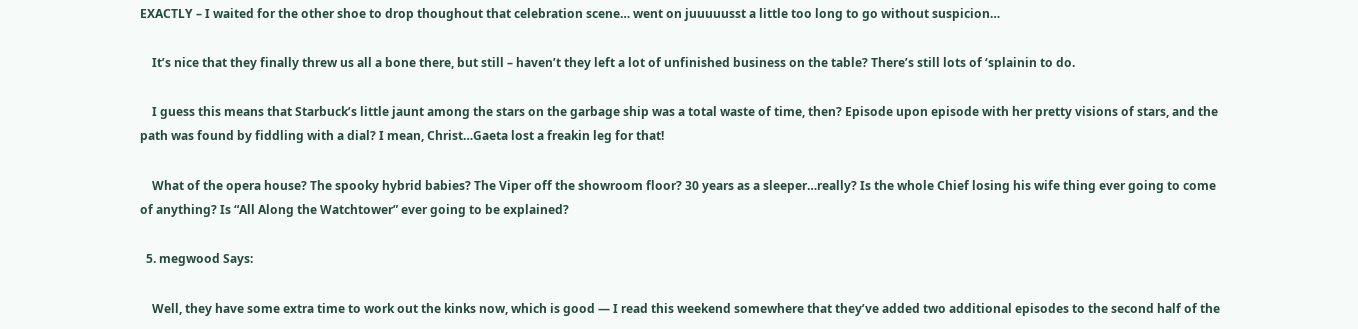EXACTLY – I waited for the other shoe to drop thoughout that celebration scene… went on juuuuusst a little too long to go without suspicion…

    It’s nice that they finally threw us all a bone there, but still – haven’t they left a lot of unfinished business on the table? There’s still lots of ‘splainin to do.

    I guess this means that Starbuck’s little jaunt among the stars on the garbage ship was a total waste of time, then? Episode upon episode with her pretty visions of stars, and the path was found by fiddling with a dial? I mean, Christ…Gaeta lost a freakin leg for that!

    What of the opera house? The spooky hybrid babies? The Viper off the showroom floor? 30 years as a sleeper…really? Is the whole Chief losing his wife thing ever going to come of anything? Is “All Along the Watchtower” ever going to be explained?

  5. megwood Says:

    Well, they have some extra time to work out the kinks now, which is good — I read this weekend somewhere that they’ve added two additional episodes to the second half of the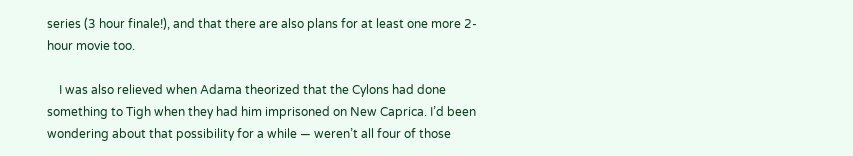series (3 hour finale!), and that there are also plans for at least one more 2-hour movie too.

    I was also relieved when Adama theorized that the Cylons had done something to Tigh when they had him imprisoned on New Caprica. I’d been wondering about that possibility for a while — weren’t all four of those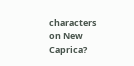characters on New Caprica?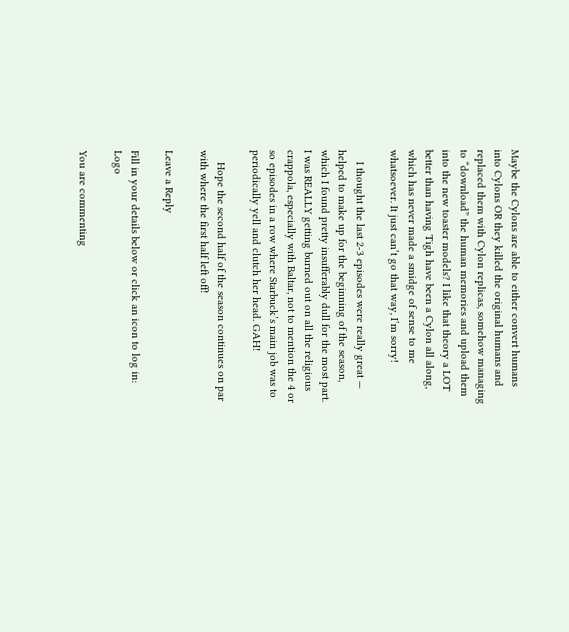Maybe the Cylons are able to either convert humans into Cylons OR they killed the original humans and replaced them with Cylon replicas, somehow managing to “download” the human memories and upload them into the new toaster models? I like that theory a LOT better than having Tigh have been a Cylon all along, which has never made a smidge of sense to me whatsoever. It just can’t go that way, I’m sorry!

    I thought the last 2-3 episodes were really great — helped to make up for the beginning of the season, which I found pretty insufferably dull for the most part. I was REALLY getting burned out on all the religious crappola, especially with Baltar, not to mention the 4 or so episodes in a row where Starbuck’s main job was to periodically yell and clutch her head. GAH!

    Hope the second half of the season continues on par with where the first half left off!

Leave a Reply

Fill in your details below or click an icon to log in: Logo

You are commenting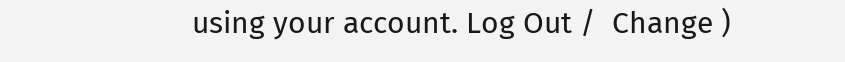using your account. Log Out /  Change )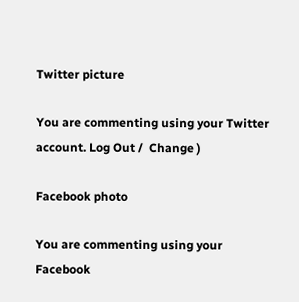Twitter picture

You are commenting using your Twitter account. Log Out /  Change )

Facebook photo

You are commenting using your Facebook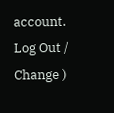account. Log Out /  Change )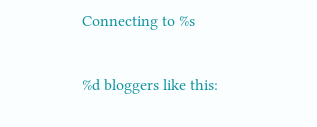Connecting to %s

%d bloggers like this: